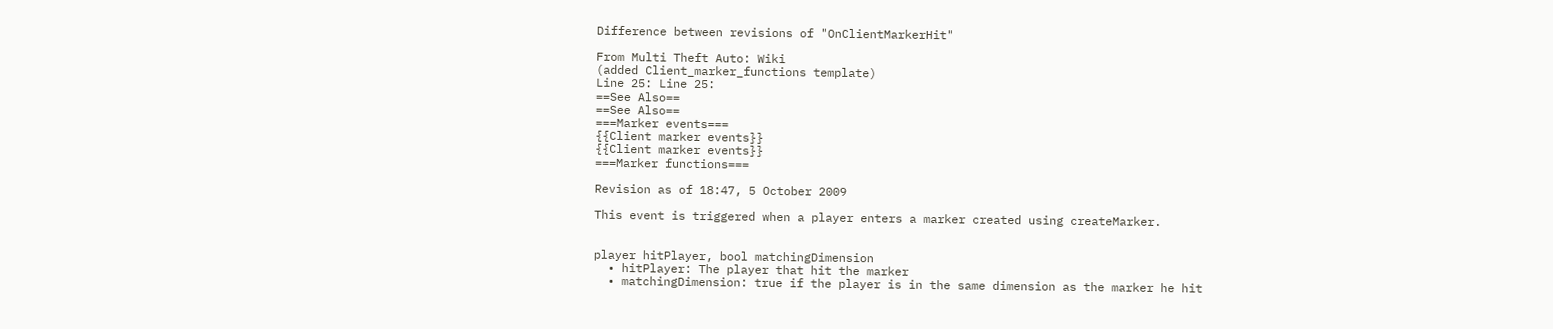Difference between revisions of "OnClientMarkerHit"

From Multi Theft Auto: Wiki
(added Client_marker_functions template)
Line 25: Line 25:
==See Also==
==See Also==
===Marker events===
{{Client marker events}}
{{Client marker events}}
===Marker functions===

Revision as of 18:47, 5 October 2009

This event is triggered when a player enters a marker created using createMarker.


player hitPlayer, bool matchingDimension
  • hitPlayer: The player that hit the marker
  • matchingDimension: true if the player is in the same dimension as the marker he hit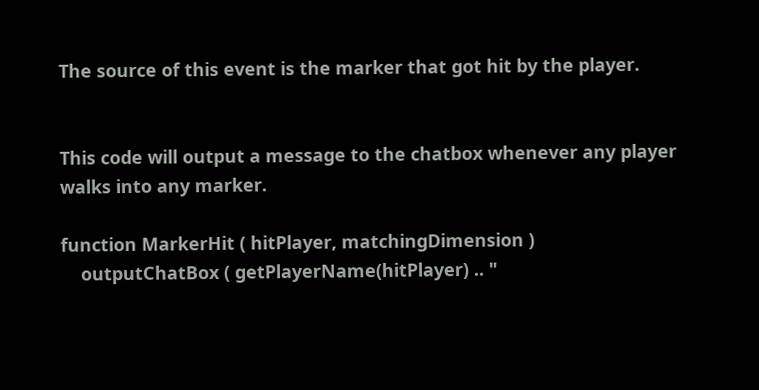The source of this event is the marker that got hit by the player.


This code will output a message to the chatbox whenever any player walks into any marker.

function MarkerHit ( hitPlayer, matchingDimension )
    outputChatBox ( getPlayerName(hitPlayer) .. "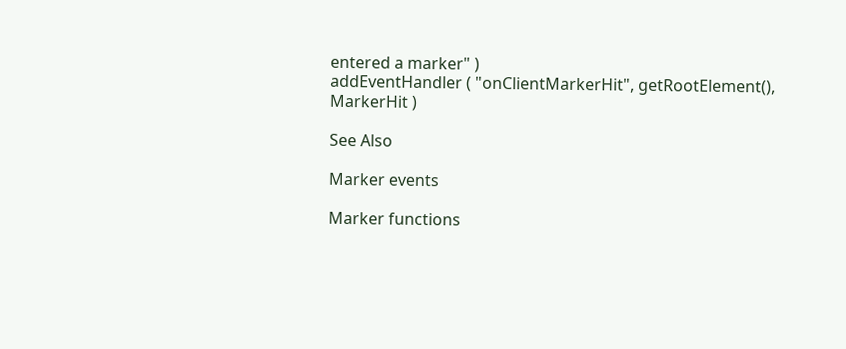entered a marker" )
addEventHandler ( "onClientMarkerHit", getRootElement(), MarkerHit )

See Also

Marker events

Marker functions